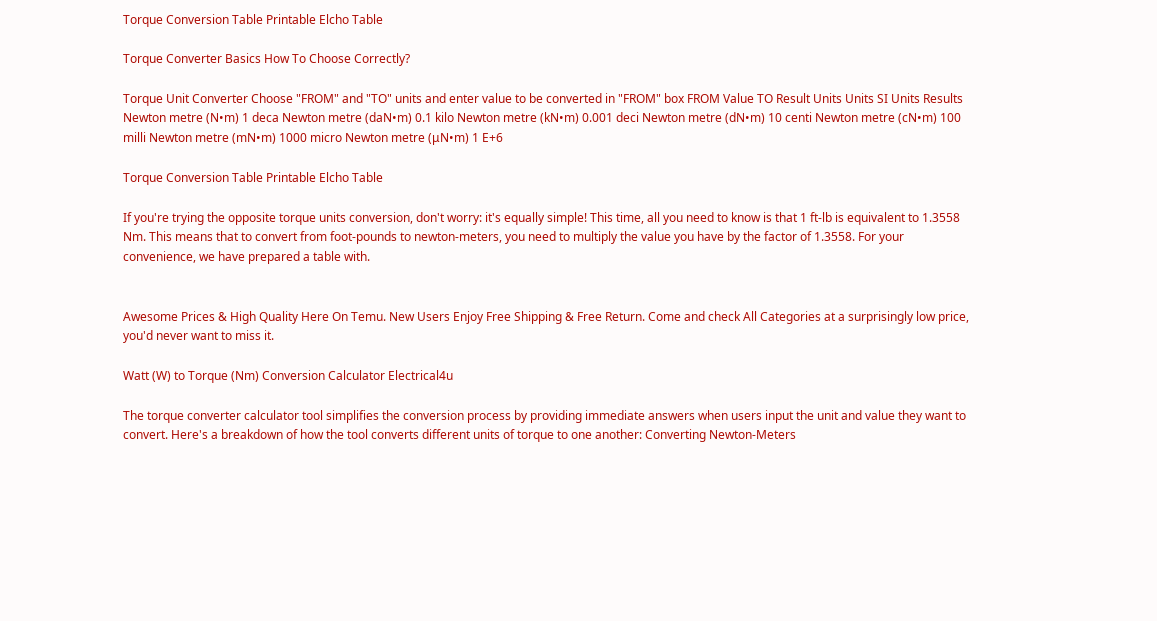Torque Conversion Table Printable Elcho Table

Torque Converter Basics How To Choose Correctly?

Torque Unit Converter Choose "FROM" and "TO" units and enter value to be converted in "FROM" box FROM Value TO Result Units Units SI Units Results Newton metre (N•m) 1 deca Newton metre (daN•m) 0.1 kilo Newton metre (kN•m) 0.001 deci Newton metre (dN•m) 10 centi Newton metre (cN•m) 100 milli Newton metre (mN•m) 1000 micro Newton metre (μN•m) 1 E+6

Torque Conversion Table Printable Elcho Table

If you're trying the opposite torque units conversion, don't worry: it's equally simple! This time, all you need to know is that 1 ft-lb is equivalent to 1.3558 Nm. This means that to convert from foot-pounds to newton-meters, you need to multiply the value you have by the factor of 1.3558. For your convenience, we have prepared a table with.


Awesome Prices & High Quality Here On Temu. New Users Enjoy Free Shipping & Free Return. Come and check All Categories at a surprisingly low price, you'd never want to miss it.

Watt (W) to Torque (Nm) Conversion Calculator Electrical4u

The torque converter calculator tool simplifies the conversion process by providing immediate answers when users input the unit and value they want to convert. Here's a breakdown of how the tool converts different units of torque to one another: Converting Newton-Meters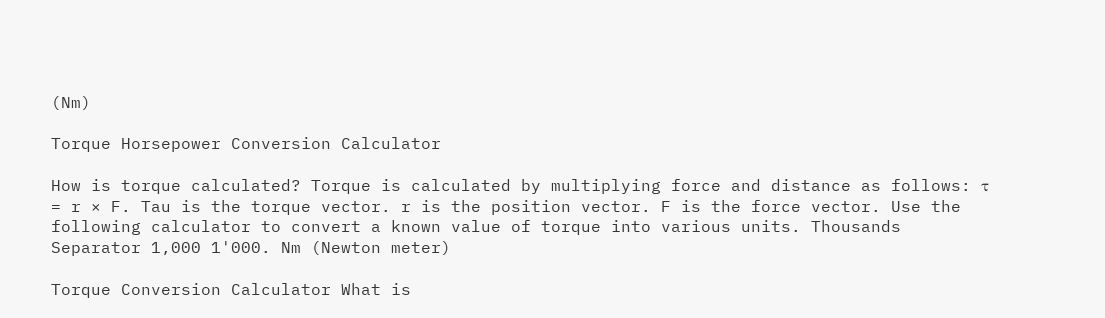(Nm)

Torque Horsepower Conversion Calculator

How is torque calculated? Torque is calculated by multiplying force and distance as follows: τ = r × F. Tau is the torque vector. r is the position vector. F is the force vector. Use the following calculator to convert a known value of torque into various units. Thousands Separator 1,000 1'000. Nm (Newton meter)

Torque Conversion Calculator What is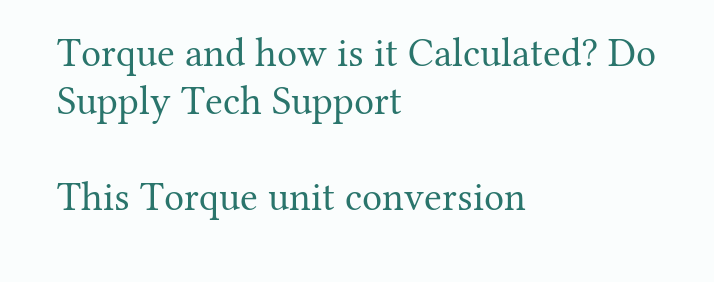Torque and how is it Calculated? Do Supply Tech Support

This Torque unit conversion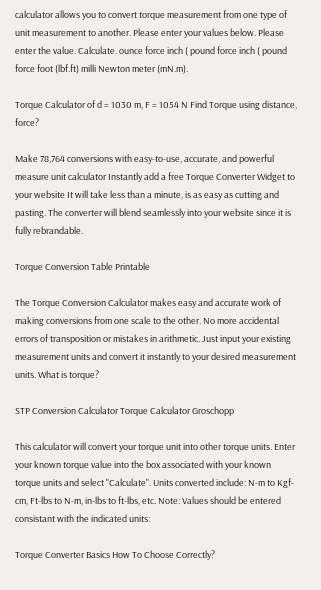calculator allows you to convert torque measurement from one type of unit measurement to another. Please enter your values below. Please enter the value. Calculate. ounce force inch ( pound force inch ( pound force foot (lbf.ft) milli Newton meter (mN.m).

Torque Calculator of d = 1030 m, F = 1054 N Find Torque using distance, force?

Make 78,764 conversions with easy-to-use, accurate, and powerful measure unit calculator Instantly add a free Torque Converter Widget to your website It will take less than a minute, is as easy as cutting and pasting. The converter will blend seamlessly into your website since it is fully rebrandable.

Torque Conversion Table Printable

The Torque Conversion Calculator makes easy and accurate work of making conversions from one scale to the other. No more accidental errors of transposition or mistakes in arithmetic. Just input your existing measurement units and convert it instantly to your desired measurement units. What is torque?

STP Conversion Calculator Torque Calculator Groschopp

This calculator will convert your torque unit into other torque units. Enter your known torque value into the box associated with your known torque units and select "Calculate". Units converted include: N-m to Kgf-cm, Ft-lbs to N-m, in-lbs to ft-lbs, etc. Note: Values should be entered consistant with the indicated units:

Torque Converter Basics How To Choose Correctly?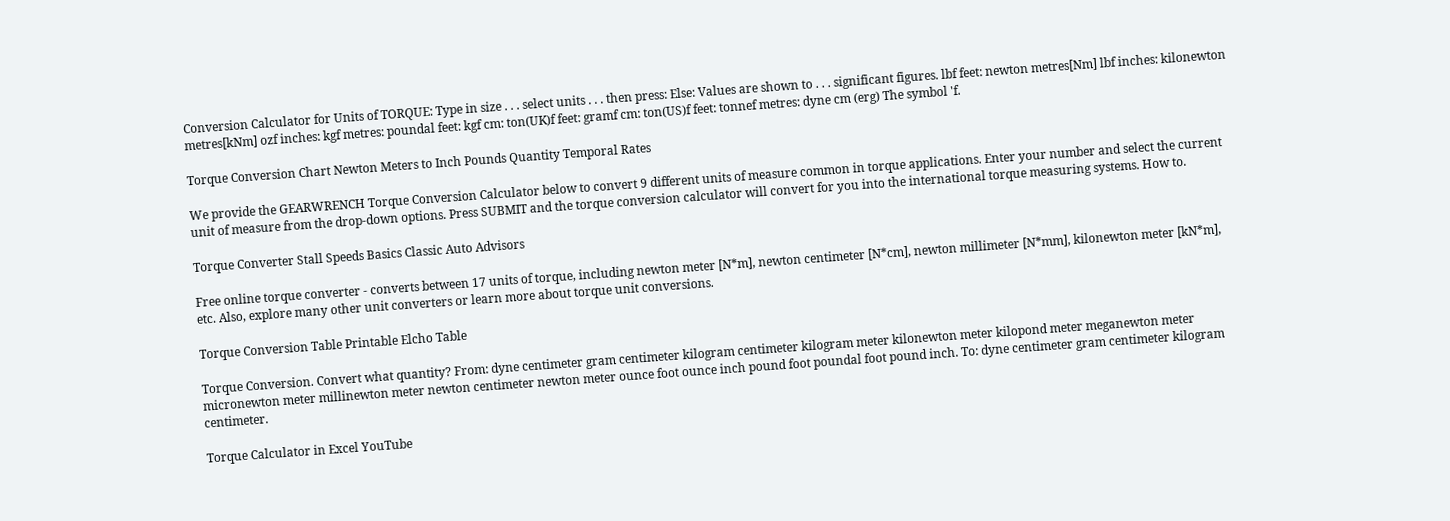Conversion Calculator for Units of TORQUE: Type in size . . . select units . . . then press: Else: Values are shown to . . . significant figures. lbf feet: newton metres[Nm] lbf inches: kilonewton metres[kNm] ozf inches: kgf metres: poundal feet: kgf cm: ton(UK)f feet: gramf cm: ton(US)f feet: tonnef metres: dyne cm (erg) The symbol 'f.

Torque Conversion Chart Newton Meters to Inch Pounds Quantity Temporal Rates

We provide the GEARWRENCH Torque Conversion Calculator below to convert 9 different units of measure common in torque applications. Enter your number and select the current unit of measure from the drop-down options. Press SUBMIT and the torque conversion calculator will convert for you into the international torque measuring systems. How to.

Torque Converter Stall Speeds Basics Classic Auto Advisors

Free online torque converter - converts between 17 units of torque, including newton meter [N*m], newton centimeter [N*cm], newton millimeter [N*mm], kilonewton meter [kN*m], etc. Also, explore many other unit converters or learn more about torque unit conversions.

Torque Conversion Table Printable Elcho Table

Torque Conversion. Convert what quantity? From: dyne centimeter gram centimeter kilogram centimeter kilogram meter kilonewton meter kilopond meter meganewton meter micronewton meter millinewton meter newton centimeter newton meter ounce foot ounce inch pound foot poundal foot pound inch. To: dyne centimeter gram centimeter kilogram centimeter.

Torque Calculator in Excel YouTube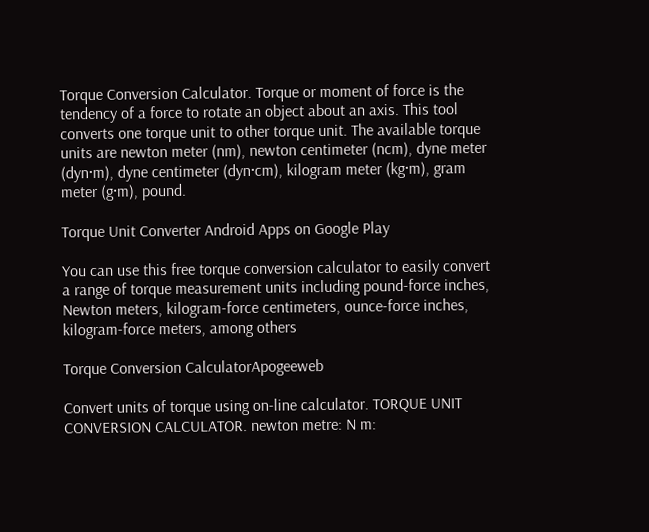Torque Conversion Calculator. Torque or moment of force is the tendency of a force to rotate an object about an axis. This tool converts one torque unit to other torque unit. The available torque units are newton meter (nm), newton centimeter (ncm), dyne meter (dyn·m), dyne centimeter (dyn·cm), kilogram meter (kg·m), gram meter (g·m), pound.

Torque Unit Converter Android Apps on Google Play

You can use this free torque conversion calculator to easily convert a range of torque measurement units including pound-force inches, Newton meters, kilogram-force centimeters, ounce-force inches, kilogram-force meters, among others

Torque Conversion CalculatorApogeeweb

Convert units of torque using on-line calculator. TORQUE UNIT CONVERSION CALCULATOR. newton metre: N m: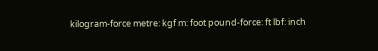kilogram-force metre: kgf m: foot pound-force: ft lbf: inch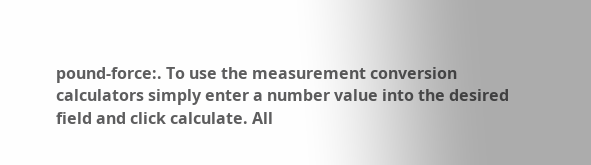pound-force:. To use the measurement conversion calculators simply enter a number value into the desired field and click calculate. All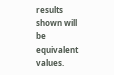results shown will be equivalent values.